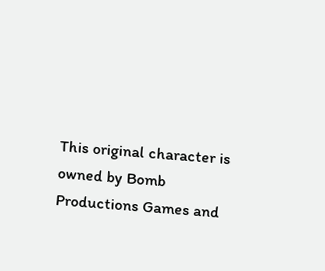This original character is owned by Bomb Productions Games and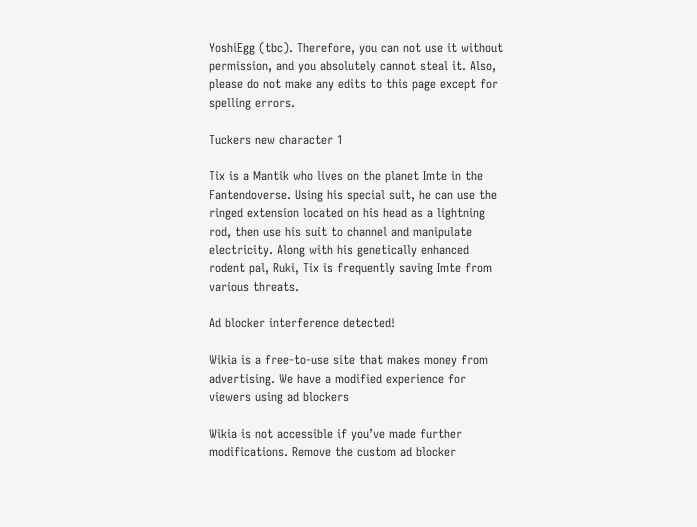YoshiEgg (tbc). Therefore, you can not use it without permission, and you absolutely cannot steal it. Also, please do not make any edits to this page except for spelling errors.

Tuckers new character 1

Tix is a Mantik who lives on the planet Imte in the Fantendoverse. Using his special suit, he can use the ringed extension located on his head as a lightning rod, then use his suit to channel and manipulate electricity. Along with his genetically enhanced rodent pal, Ruki, Tix is frequently saving Imte from various threats.

Ad blocker interference detected!

Wikia is a free-to-use site that makes money from advertising. We have a modified experience for viewers using ad blockers

Wikia is not accessible if you’ve made further modifications. Remove the custom ad blocker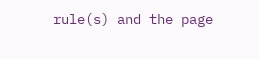rule(s) and the page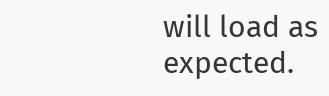will load as expected.